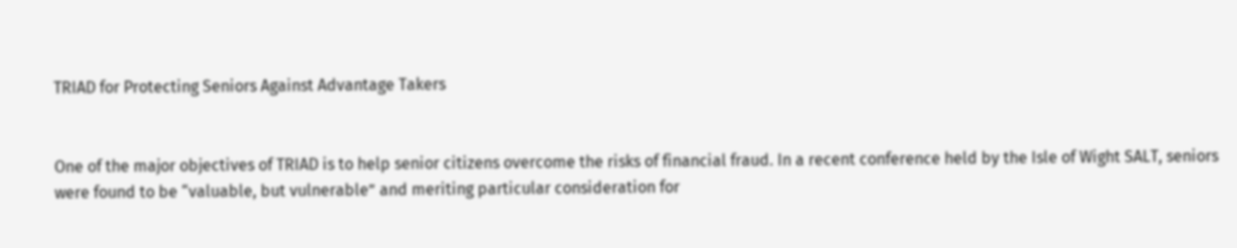TRIAD for Protecting Seniors Against Advantage Takers


One of the major objectives of TRIAD is to help senior citizens overcome the risks of financial fraud. In a recent conference held by the Isle of Wight SALT, seniors were found to be “valuable, but vulnerable” and meriting particular consideration for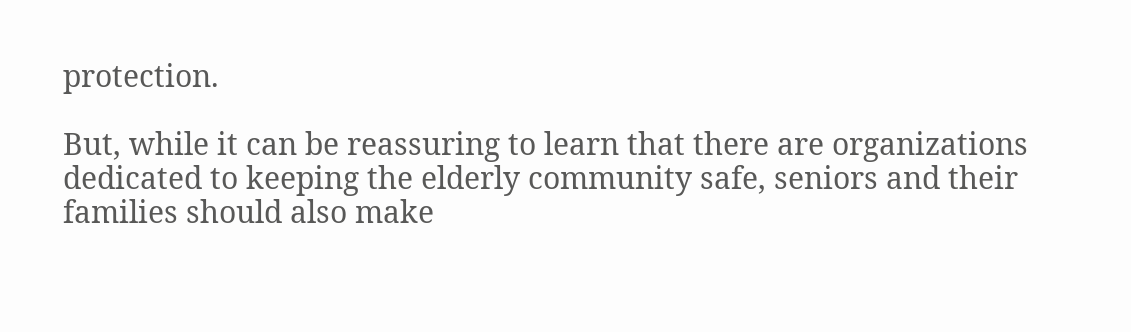protection.

But, while it can be reassuring to learn that there are organizations dedicated to keeping the elderly community safe, seniors and their families should also make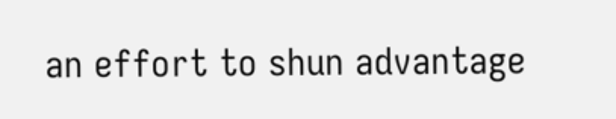an effort to shun advantage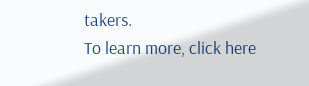takers.
To learn more, click here